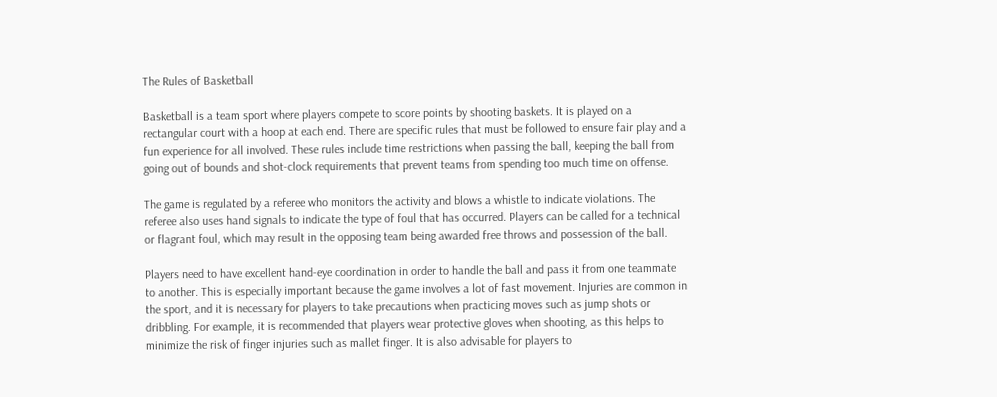The Rules of Basketball

Basketball is a team sport where players compete to score points by shooting baskets. It is played on a rectangular court with a hoop at each end. There are specific rules that must be followed to ensure fair play and a fun experience for all involved. These rules include time restrictions when passing the ball, keeping the ball from going out of bounds and shot-clock requirements that prevent teams from spending too much time on offense.

The game is regulated by a referee who monitors the activity and blows a whistle to indicate violations. The referee also uses hand signals to indicate the type of foul that has occurred. Players can be called for a technical or flagrant foul, which may result in the opposing team being awarded free throws and possession of the ball.

Players need to have excellent hand-eye coordination in order to handle the ball and pass it from one teammate to another. This is especially important because the game involves a lot of fast movement. Injuries are common in the sport, and it is necessary for players to take precautions when practicing moves such as jump shots or dribbling. For example, it is recommended that players wear protective gloves when shooting, as this helps to minimize the risk of finger injuries such as mallet finger. It is also advisable for players to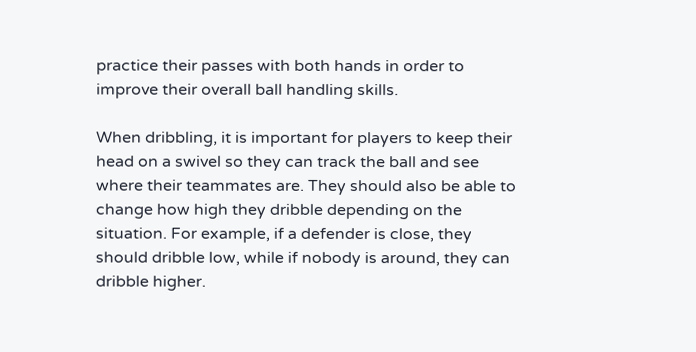practice their passes with both hands in order to improve their overall ball handling skills.

When dribbling, it is important for players to keep their head on a swivel so they can track the ball and see where their teammates are. They should also be able to change how high they dribble depending on the situation. For example, if a defender is close, they should dribble low, while if nobody is around, they can dribble higher.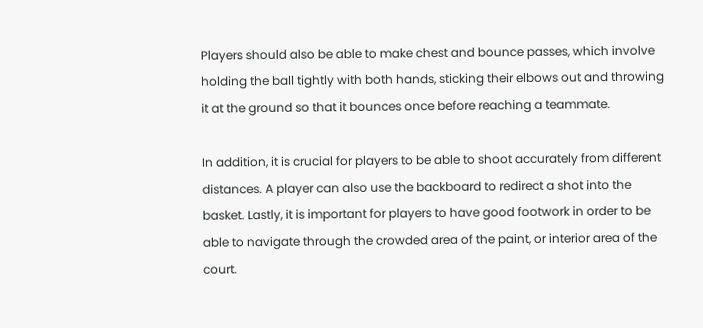Players should also be able to make chest and bounce passes, which involve holding the ball tightly with both hands, sticking their elbows out and throwing it at the ground so that it bounces once before reaching a teammate.

In addition, it is crucial for players to be able to shoot accurately from different distances. A player can also use the backboard to redirect a shot into the basket. Lastly, it is important for players to have good footwork in order to be able to navigate through the crowded area of the paint, or interior area of the court.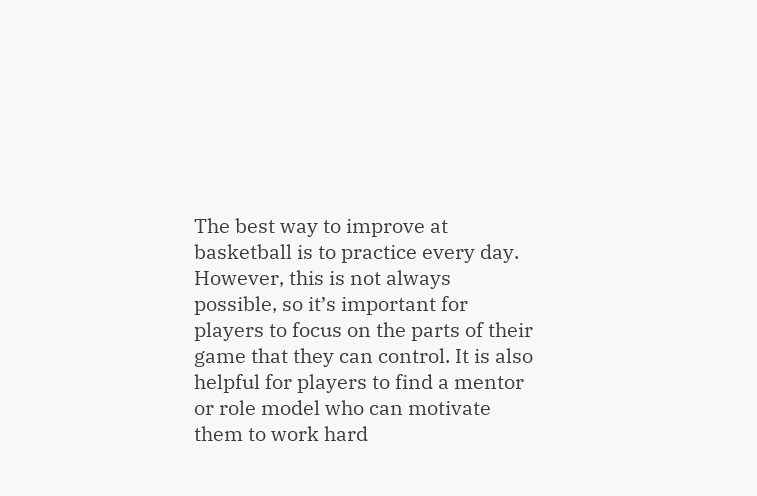The best way to improve at basketball is to practice every day. However, this is not always possible, so it’s important for players to focus on the parts of their game that they can control. It is also helpful for players to find a mentor or role model who can motivate them to work hard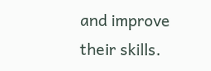and improve their skills.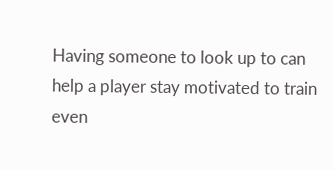Having someone to look up to can help a player stay motivated to train even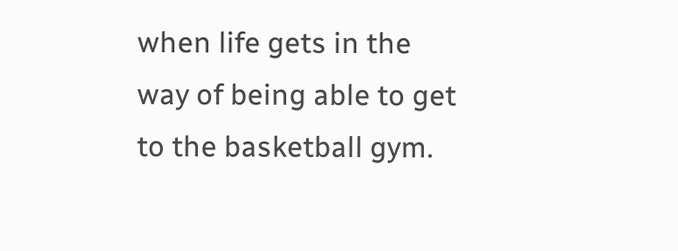when life gets in the way of being able to get to the basketball gym.